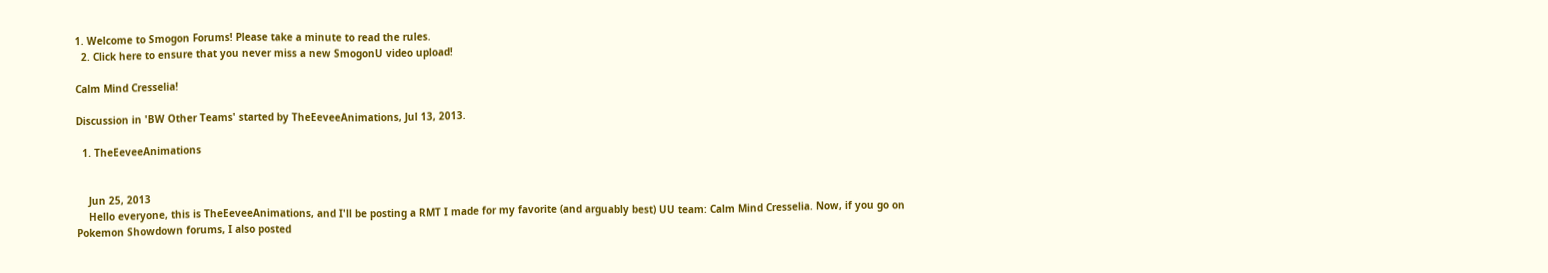1. Welcome to Smogon Forums! Please take a minute to read the rules.
  2. Click here to ensure that you never miss a new SmogonU video upload!

Calm Mind Cresselia!

Discussion in 'BW Other Teams' started by TheEeveeAnimations, Jul 13, 2013.

  1. TheEeveeAnimations


    Jun 25, 2013
    Hello everyone, this is TheEeveeAnimations, and I'll be posting a RMT I made for my favorite (and arguably best) UU team: Calm Mind Cresselia. Now, if you go on Pokemon Showdown forums, I also posted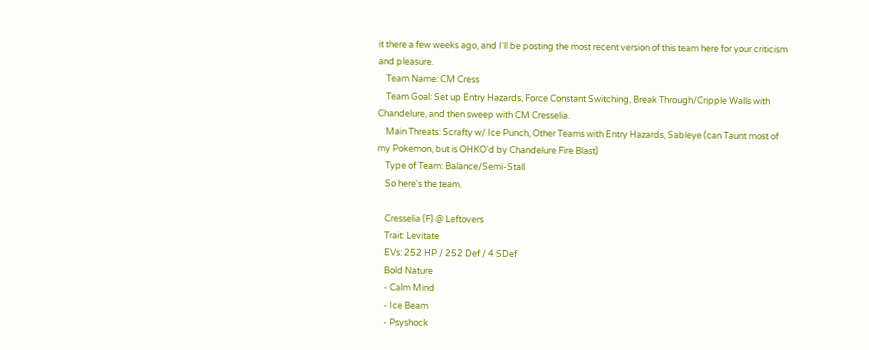it there a few weeks ago, and I'll be posting the most recent version of this team here for your criticism and pleasure.
    Team Name: CM Cress
    Team Goal: Set up Entry Hazards, Force Constant Switching, Break Through/Cripple Walls with Chandelure, and then sweep with CM Cresselia.
    Main Threats: Scrafty w/ Ice Punch, Other Teams with Entry Hazards, Sableye (can Taunt most of my Pokemon, but is OHKO'd by Chandelure Fire Blast)
    Type of Team: Balance/Semi-Stall
    So here's the team.

    Cresselia (F) @ Leftovers
    Trait: Levitate
    EVs: 252 HP / 252 Def / 4 SDef
    Bold Nature
    - Calm Mind
    - Ice Beam
    - Psyshock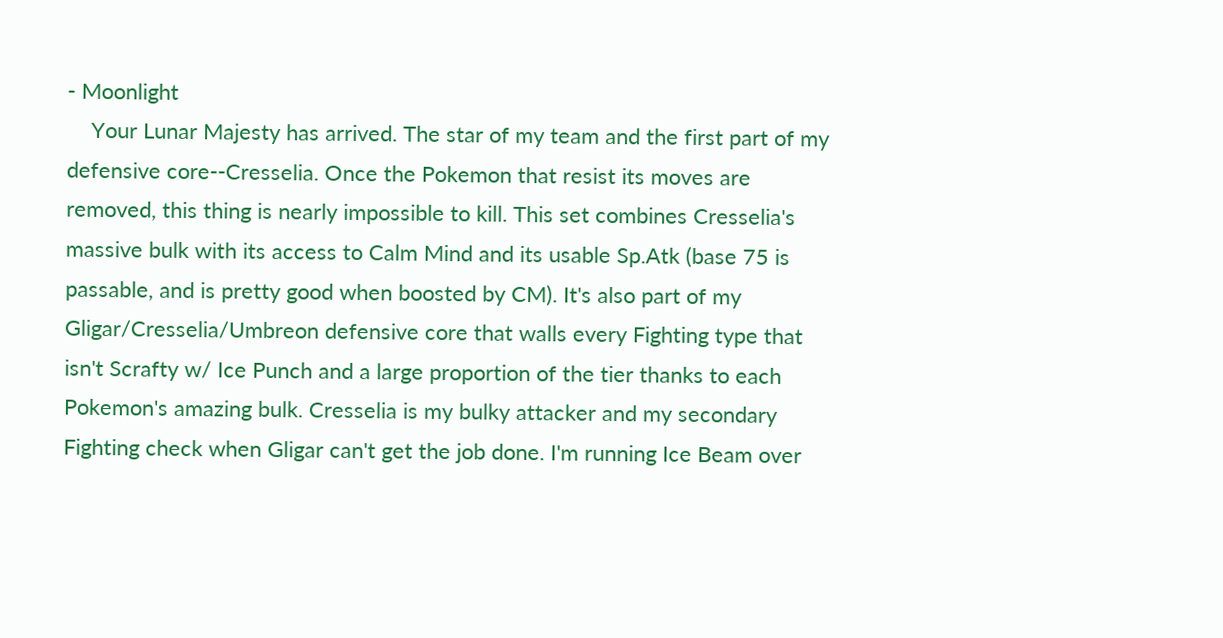- Moonlight
    Your Lunar Majesty has arrived. The star of my team and the first part of my defensive core--Cresselia. Once the Pokemon that resist its moves are removed, this thing is nearly impossible to kill. This set combines Cresselia's massive bulk with its access to Calm Mind and its usable Sp.Atk (base 75 is passable, and is pretty good when boosted by CM). It's also part of my Gligar/Cresselia/Umbreon defensive core that walls every Fighting type that isn't Scrafty w/ Ice Punch and a large proportion of the tier thanks to each Pokemon's amazing bulk. Cresselia is my bulky attacker and my secondary Fighting check when Gligar can't get the job done. I'm running Ice Beam over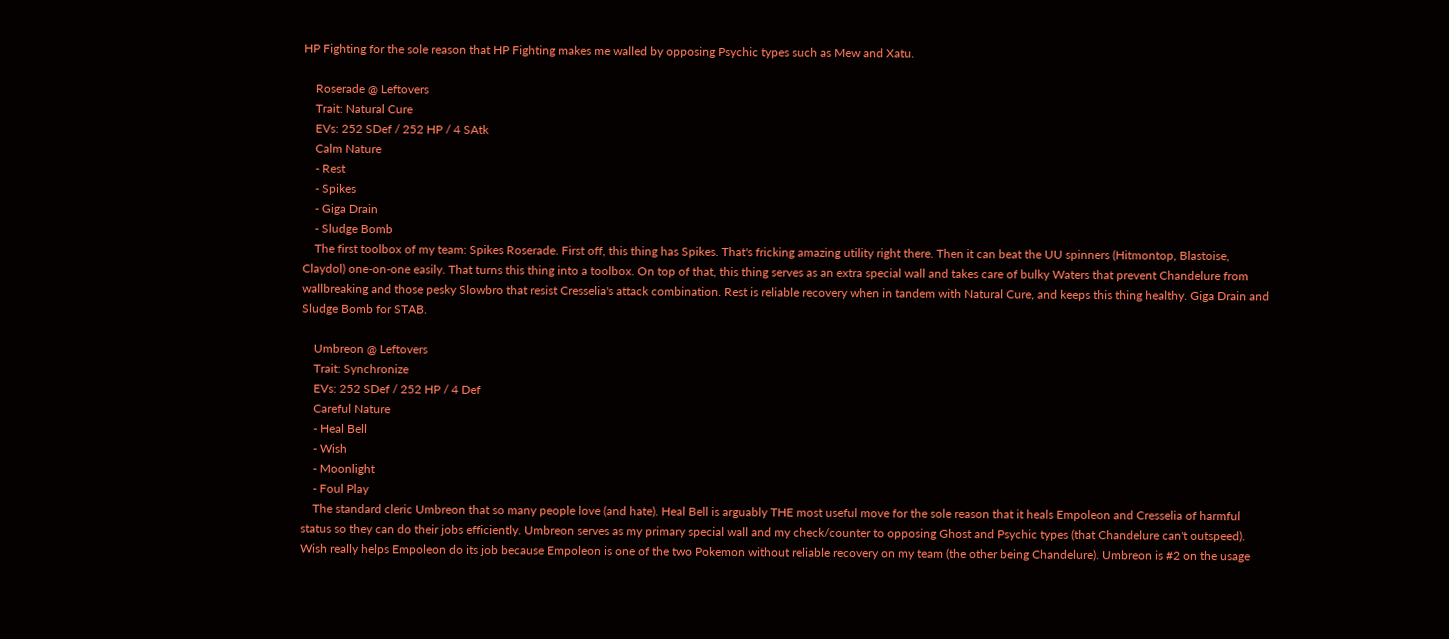HP Fighting for the sole reason that HP Fighting makes me walled by opposing Psychic types such as Mew and Xatu.

    Roserade @ Leftovers
    Trait: Natural Cure
    EVs: 252 SDef / 252 HP / 4 SAtk
    Calm Nature
    - Rest
    - Spikes
    - Giga Drain
    - Sludge Bomb
    The first toolbox of my team: Spikes Roserade. First off, this thing has Spikes. That's fricking amazing utility right there. Then it can beat the UU spinners (Hitmontop, Blastoise, Claydol) one-on-one easily. That turns this thing into a toolbox. On top of that, this thing serves as an extra special wall and takes care of bulky Waters that prevent Chandelure from wallbreaking and those pesky Slowbro that resist Cresselia's attack combination. Rest is reliable recovery when in tandem with Natural Cure, and keeps this thing healthy. Giga Drain and Sludge Bomb for STAB.

    Umbreon @ Leftovers
    Trait: Synchronize
    EVs: 252 SDef / 252 HP / 4 Def
    Careful Nature
    - Heal Bell
    - Wish
    - Moonlight
    - Foul Play
    The standard cleric Umbreon that so many people love (and hate). Heal Bell is arguably THE most useful move for the sole reason that it heals Empoleon and Cresselia of harmful status so they can do their jobs efficiently. Umbreon serves as my primary special wall and my check/counter to opposing Ghost and Psychic types (that Chandelure can't outspeed). Wish really helps Empoleon do its job because Empoleon is one of the two Pokemon without reliable recovery on my team (the other being Chandelure). Umbreon is #2 on the usage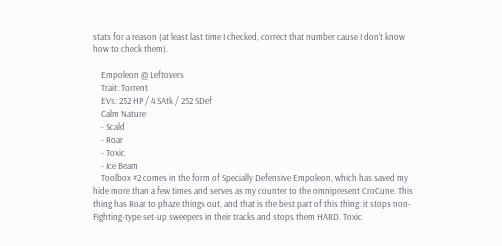stats for a reason (at least last time I checked, correct that number cause I don't know how to check them).

    Empoleon @ Leftovers
    Trait: Torrent
    EVs: 252 HP / 4 SAtk / 252 SDef
    Calm Nature
    - Scald
    - Roar
    - Toxic
    - Ice Beam
    Toolbox #2 comes in the form of Specially Defensive Empoleon, which has saved my hide more than a few times and serves as my counter to the omnipresent CroCune. This thing has Roar to phaze things out, and that is the best part of this thing: it stops non-Fighting-type set-up sweepers in their tracks and stops them HARD. Toxic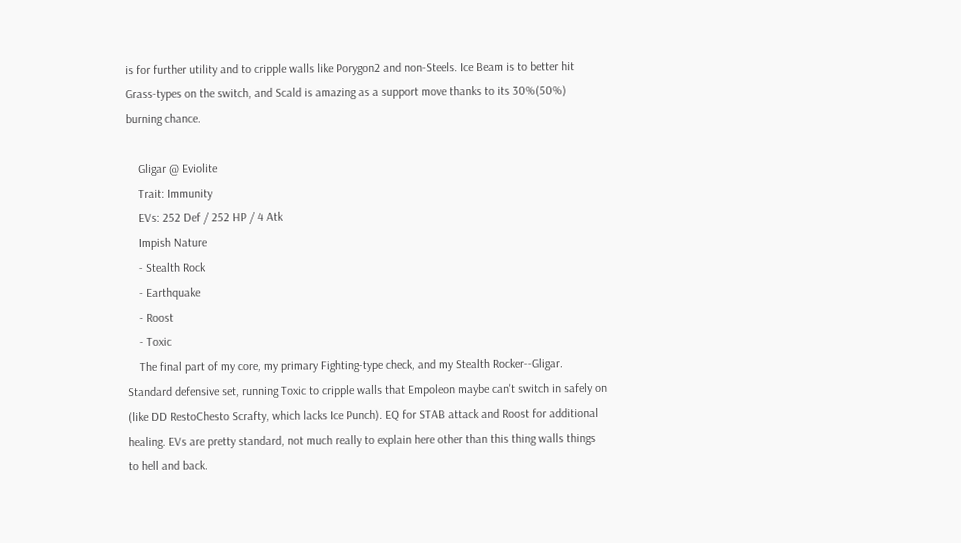is for further utility and to cripple walls like Porygon2 and non-Steels. Ice Beam is to better hit Grass-types on the switch, and Scald is amazing as a support move thanks to its 30%(50%) burning chance.

    Gligar @ Eviolite
    Trait: Immunity
    EVs: 252 Def / 252 HP / 4 Atk
    Impish Nature
    - Stealth Rock
    - Earthquake
    - Roost
    - Toxic
    The final part of my core, my primary Fighting-type check, and my Stealth Rocker--Gligar. Standard defensive set, running Toxic to cripple walls that Empoleon maybe can't switch in safely on (like DD RestoChesto Scrafty, which lacks Ice Punch). EQ for STAB attack and Roost for additional healing. EVs are pretty standard, not much really to explain here other than this thing walls things to hell and back.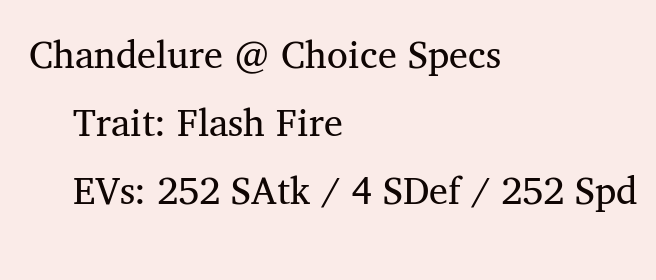Chandelure @ Choice Specs
    Trait: Flash Fire
    EVs: 252 SAtk / 4 SDef / 252 Spd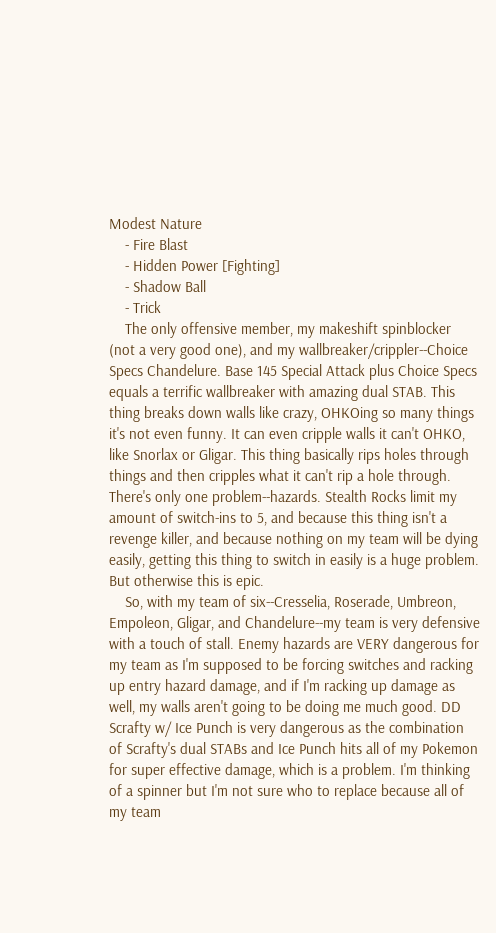Modest Nature
    - Fire Blast
    - Hidden Power [Fighting]
    - Shadow Ball
    - Trick
    The only offensive member, my makeshift spinblocker (not a very good one), and my wallbreaker/crippler--Choice Specs Chandelure. Base 145 Special Attack plus Choice Specs equals a terrific wallbreaker with amazing dual STAB. This thing breaks down walls like crazy, OHKOing so many things it's not even funny. It can even cripple walls it can't OHKO, like Snorlax or Gligar. This thing basically rips holes through things and then cripples what it can't rip a hole through. There's only one problem--hazards. Stealth Rocks limit my amount of switch-ins to 5, and because this thing isn't a revenge killer, and because nothing on my team will be dying easily, getting this thing to switch in easily is a huge problem. But otherwise this is epic.
    So, with my team of six--Cresselia, Roserade, Umbreon, Empoleon, Gligar, and Chandelure--my team is very defensive with a touch of stall. Enemy hazards are VERY dangerous for my team as I'm supposed to be forcing switches and racking up entry hazard damage, and if I'm racking up damage as well, my walls aren't going to be doing me much good. DD Scrafty w/ Ice Punch is very dangerous as the combination of Scrafty's dual STABs and Ice Punch hits all of my Pokemon for super effective damage, which is a problem. I'm thinking of a spinner but I'm not sure who to replace because all of my team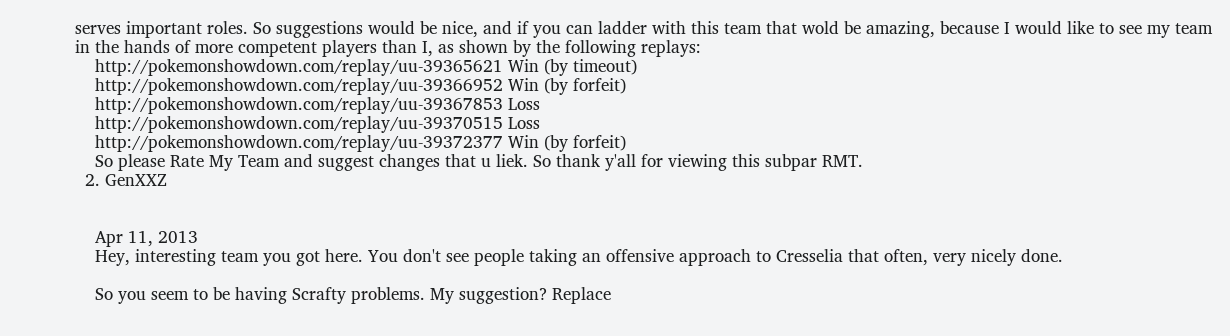serves important roles. So suggestions would be nice, and if you can ladder with this team that wold be amazing, because I would like to see my team in the hands of more competent players than I, as shown by the following replays:
    http://pokemonshowdown.com/replay/uu-39365621 Win (by timeout)
    http://pokemonshowdown.com/replay/uu-39366952 Win (by forfeit)
    http://pokemonshowdown.com/replay/uu-39367853 Loss
    http://pokemonshowdown.com/replay/uu-39370515 Loss
    http://pokemonshowdown.com/replay/uu-39372377 Win (by forfeit)
    So please Rate My Team and suggest changes that u liek. So thank y'all for viewing this subpar RMT.
  2. GenXXZ


    Apr 11, 2013
    Hey, interesting team you got here. You don't see people taking an offensive approach to Cresselia that often, very nicely done.

    So you seem to be having Scrafty problems. My suggestion? Replace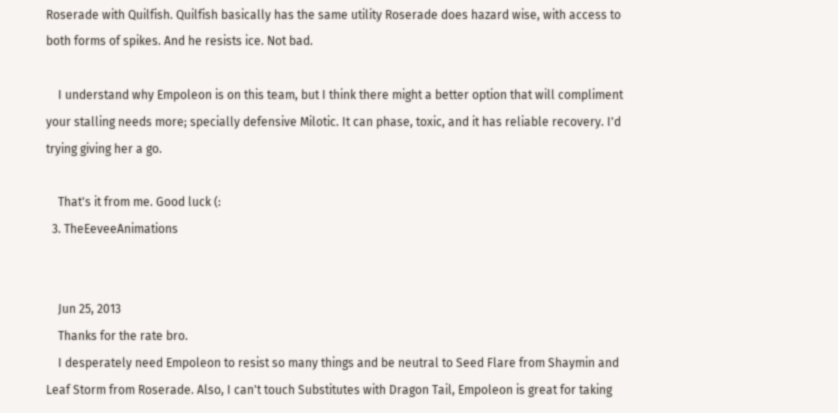Roserade with Quilfish. Quilfish basically has the same utility Roserade does hazard wise, with access to both forms of spikes. And he resists ice. Not bad.

    I understand why Empoleon is on this team, but I think there might a better option that will compliment your stalling needs more; specially defensive Milotic. It can phase, toxic, and it has reliable recovery. I'd trying giving her a go.

    That's it from me. Good luck (:
  3. TheEeveeAnimations


    Jun 25, 2013
    Thanks for the rate bro.
    I desperately need Empoleon to resist so many things and be neutral to Seed Flare from Shaymin and Leaf Storm from Roserade. Also, I can't touch Substitutes with Dragon Tail, Empoleon is great for taking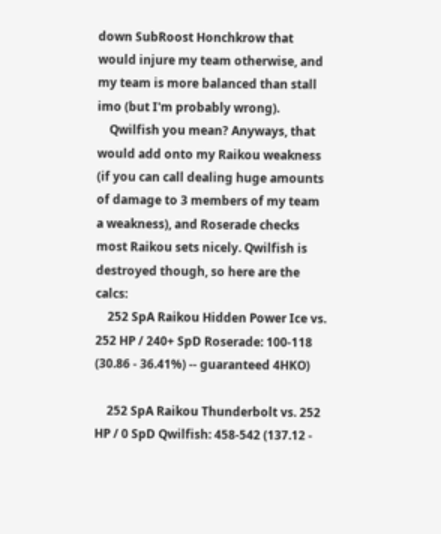down SubRoost Honchkrow that would injure my team otherwise, and my team is more balanced than stall imo (but I'm probably wrong).
    Qwilfish you mean? Anyways, that would add onto my Raikou weakness (if you can call dealing huge amounts of damage to 3 members of my team a weakness), and Roserade checks most Raikou sets nicely. Qwilfish is destroyed though, so here are the calcs:
    252 SpA Raikou Hidden Power Ice vs. 252 HP / 240+ SpD Roserade: 100-118 (30.86 - 36.41%) -- guaranteed 4HKO)

    252 SpA Raikou Thunderbolt vs. 252 HP / 0 SpD Qwilfish: 458-542 (137.12 -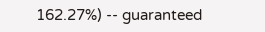162.27%) -- guaranteed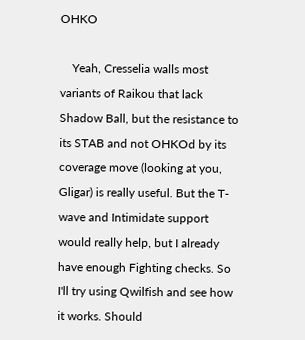OHKO

    Yeah, Cresselia walls most variants of Raikou that lack Shadow Ball, but the resistance to its STAB and not OHKOd by its coverage move (looking at you, Gligar) is really useful. But the T-wave and Intimidate support would really help, but I already have enough Fighting checks. So I'll try using Qwilfish and see how it works. Should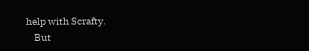help with Scrafty.
    But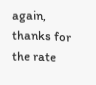again, thanks for the rate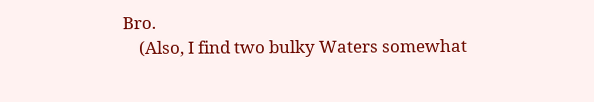Bro.
    (Also, I find two bulky Waters somewhat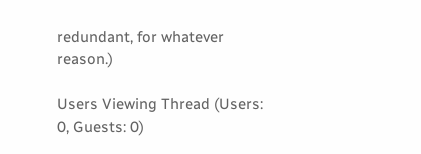redundant, for whatever reason.)

Users Viewing Thread (Users: 0, Guests: 0)